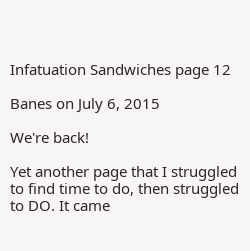Infatuation Sandwiches page 12

Banes on July 6, 2015

We're back!

Yet another page that I struggled to find time to do, then struggled to DO. It came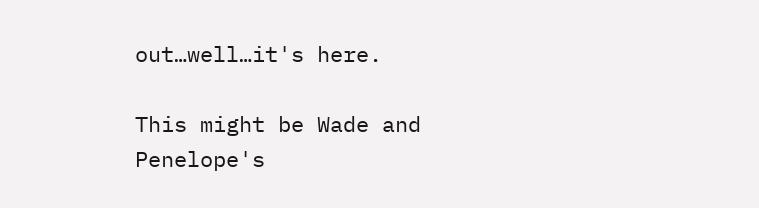out…well…it's here.

This might be Wade and Penelope's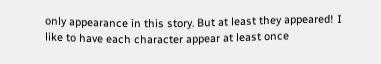only appearance in this story. But at least they appeared! I like to have each character appear at least once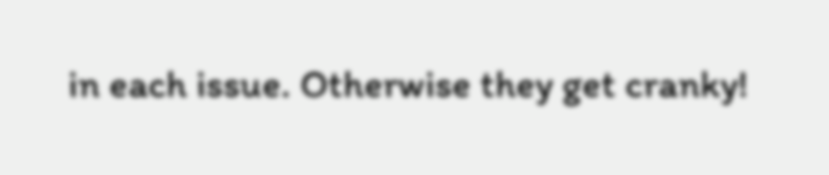in each issue. Otherwise they get cranky!